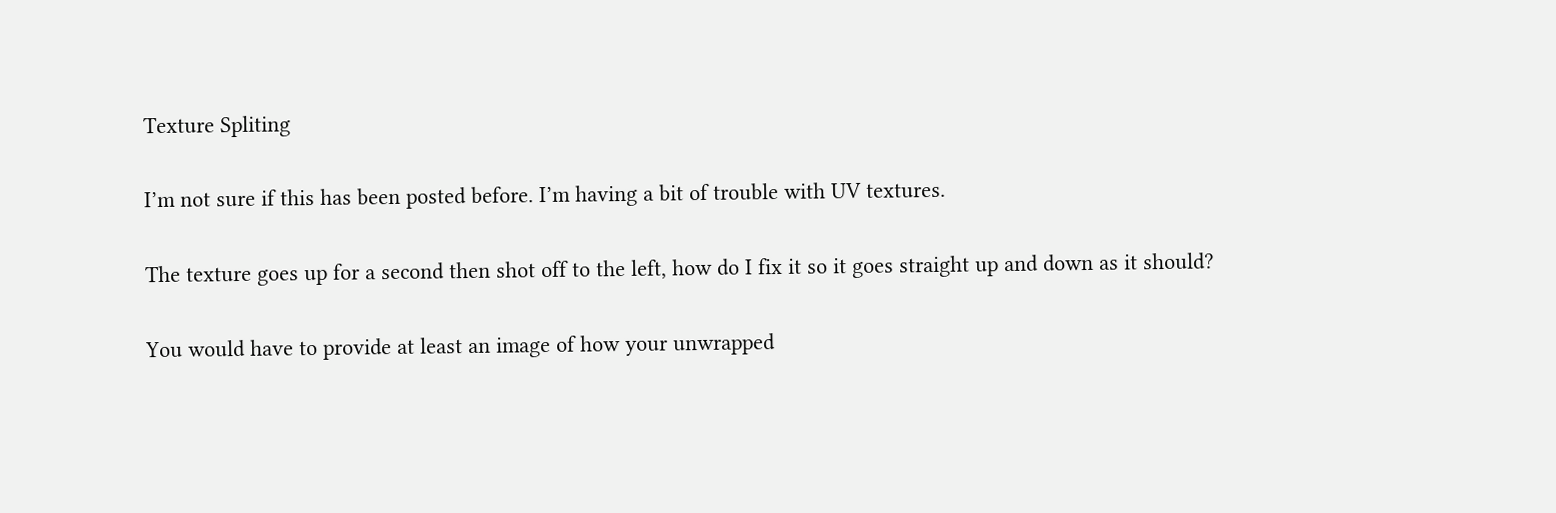Texture Spliting

I’m not sure if this has been posted before. I’m having a bit of trouble with UV textures.

The texture goes up for a second then shot off to the left, how do I fix it so it goes straight up and down as it should?

You would have to provide at least an image of how your unwrapped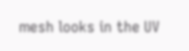mesh looks in the UV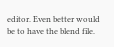editor. Even better would be to have the blend file.